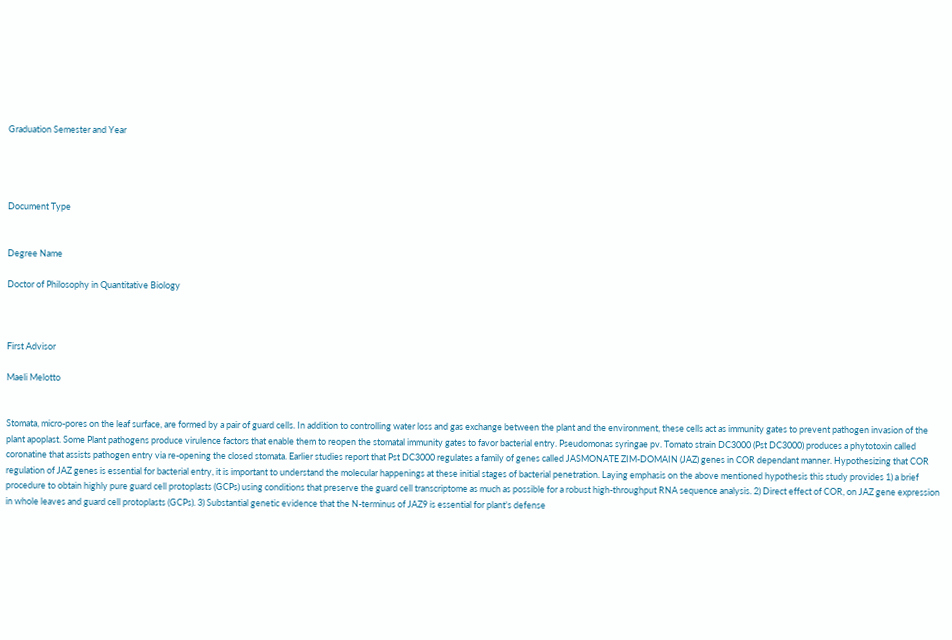Graduation Semester and Year




Document Type


Degree Name

Doctor of Philosophy in Quantitative Biology



First Advisor

Maeli Melotto


Stomata, micro-pores on the leaf surface, are formed by a pair of guard cells. In addition to controlling water loss and gas exchange between the plant and the environment, these cells act as immunity gates to prevent pathogen invasion of the plant apoplast. Some Plant pathogens produce virulence factors that enable them to reopen the stomatal immunity gates to favor bacterial entry. Pseudomonas syringae pv. Tomato strain DC3000 (Pst DC3000) produces a phytotoxin called coronatine that assists pathogen entry via re-opening the closed stomata. Earlier studies report that Pst DC3000 regulates a family of genes called JASMONATE ZIM-DOMAIN (JAZ) genes in COR dependant manner. Hypothesizing that COR regulation of JAZ genes is essential for bacterial entry, it is important to understand the molecular happenings at these initial stages of bacterial penetration. Laying emphasis on the above mentioned hypothesis this study provides 1) a brief procedure to obtain highly pure guard cell protoplasts (GCPs) using conditions that preserve the guard cell transcriptome as much as possible for a robust high-throughput RNA sequence analysis. 2) Direct effect of COR, on JAZ gene expression in whole leaves and guard cell protoplasts (GCPs). 3) Substantial genetic evidence that the N-terminus of JAZ9 is essential for plant's defense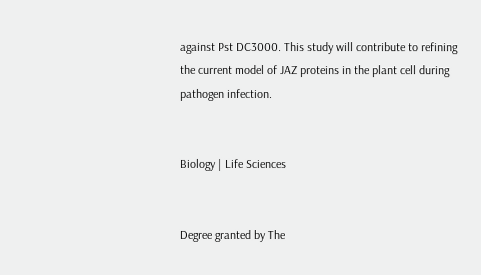against Pst DC3000. This study will contribute to refining the current model of JAZ proteins in the plant cell during pathogen infection.


Biology | Life Sciences


Degree granted by The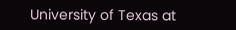University of Texas at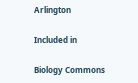Arlington

Included in

Biology Commons